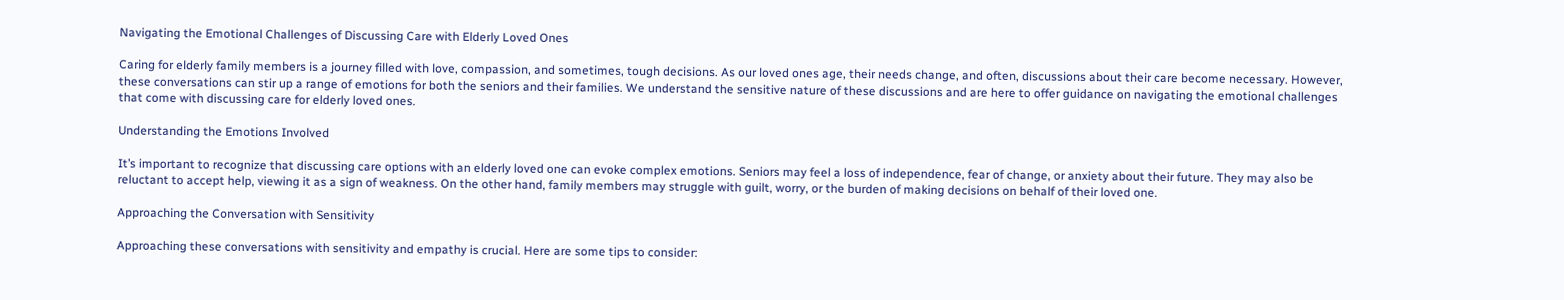Navigating the Emotional Challenges of Discussing Care with Elderly Loved Ones

Caring for elderly family members is a journey filled with love, compassion, and sometimes, tough decisions. As our loved ones age, their needs change, and often, discussions about their care become necessary. However, these conversations can stir up a range of emotions for both the seniors and their families. We understand the sensitive nature of these discussions and are here to offer guidance on navigating the emotional challenges that come with discussing care for elderly loved ones.

Understanding the Emotions Involved

It’s important to recognize that discussing care options with an elderly loved one can evoke complex emotions. Seniors may feel a loss of independence, fear of change, or anxiety about their future. They may also be reluctant to accept help, viewing it as a sign of weakness. On the other hand, family members may struggle with guilt, worry, or the burden of making decisions on behalf of their loved one.

Approaching the Conversation with Sensitivity

Approaching these conversations with sensitivity and empathy is crucial. Here are some tips to consider: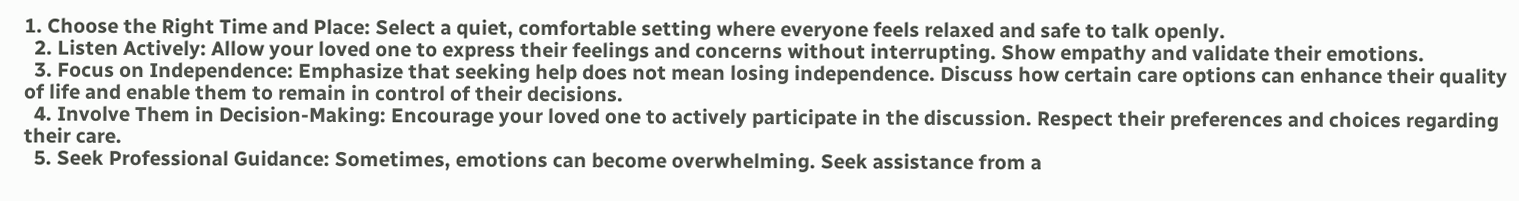1. Choose the Right Time and Place: Select a quiet, comfortable setting where everyone feels relaxed and safe to talk openly.
  2. Listen Actively: Allow your loved one to express their feelings and concerns without interrupting. Show empathy and validate their emotions.
  3. Focus on Independence: Emphasize that seeking help does not mean losing independence. Discuss how certain care options can enhance their quality of life and enable them to remain in control of their decisions.
  4. Involve Them in Decision-Making: Encourage your loved one to actively participate in the discussion. Respect their preferences and choices regarding their care.
  5. Seek Professional Guidance: Sometimes, emotions can become overwhelming. Seek assistance from a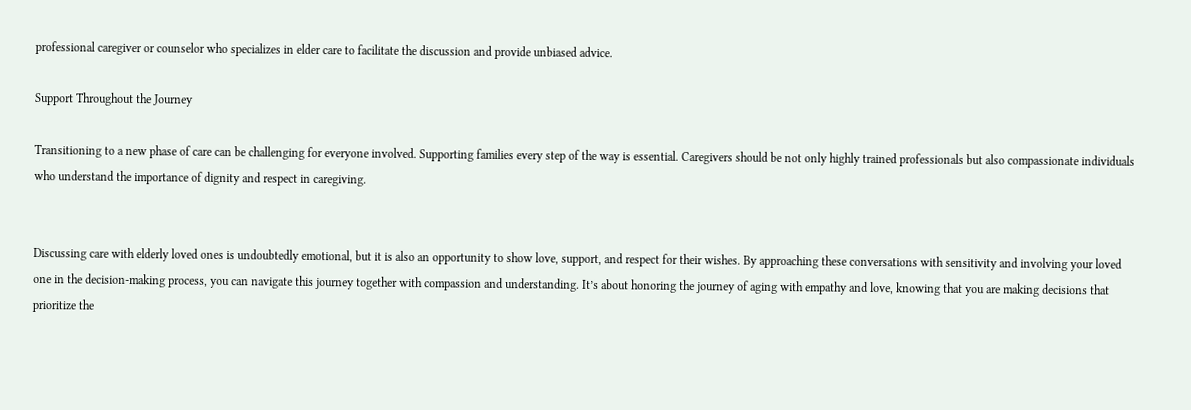professional caregiver or counselor who specializes in elder care to facilitate the discussion and provide unbiased advice.

Support Throughout the Journey

Transitioning to a new phase of care can be challenging for everyone involved. Supporting families every step of the way is essential. Caregivers should be not only highly trained professionals but also compassionate individuals who understand the importance of dignity and respect in caregiving.


Discussing care with elderly loved ones is undoubtedly emotional, but it is also an opportunity to show love, support, and respect for their wishes. By approaching these conversations with sensitivity and involving your loved one in the decision-making process, you can navigate this journey together with compassion and understanding. It’s about honoring the journey of aging with empathy and love, knowing that you are making decisions that prioritize the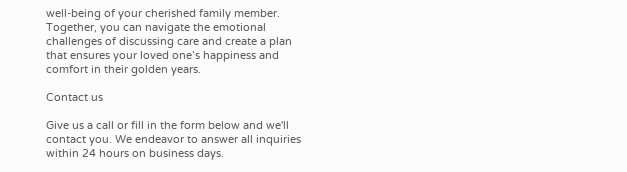well-being of your cherished family member. Together, you can navigate the emotional challenges of discussing care and create a plan that ensures your loved one’s happiness and comfort in their golden years.

Contact us

Give us a call or fill in the form below and we'll contact you. We endeavor to answer all inquiries within 24 hours on business days.